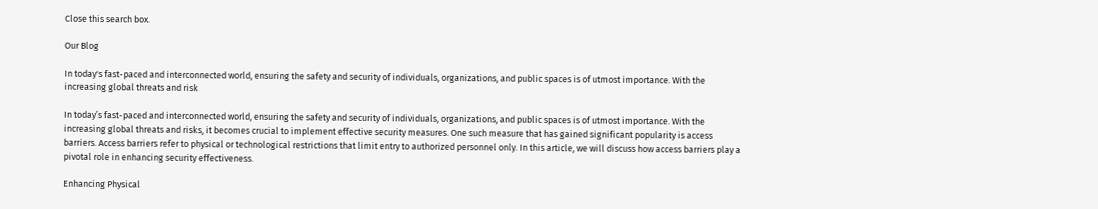Close this search box.

Our Blog

In today's fast-paced and interconnected world, ensuring the safety and security of individuals, organizations, and public spaces is of utmost importance. With the increasing global threats and risk

In today’s fast-paced and interconnected world, ensuring the safety and security of individuals, organizations, and public spaces is of utmost importance. With the increasing global threats and risks, it becomes crucial to implement effective security measures. One such measure that has gained significant popularity is access barriers. Access barriers refer to physical or technological restrictions that limit entry to authorized personnel only. In this article, we will discuss how access barriers play a pivotal role in enhancing security effectiveness.

Enhancing Physical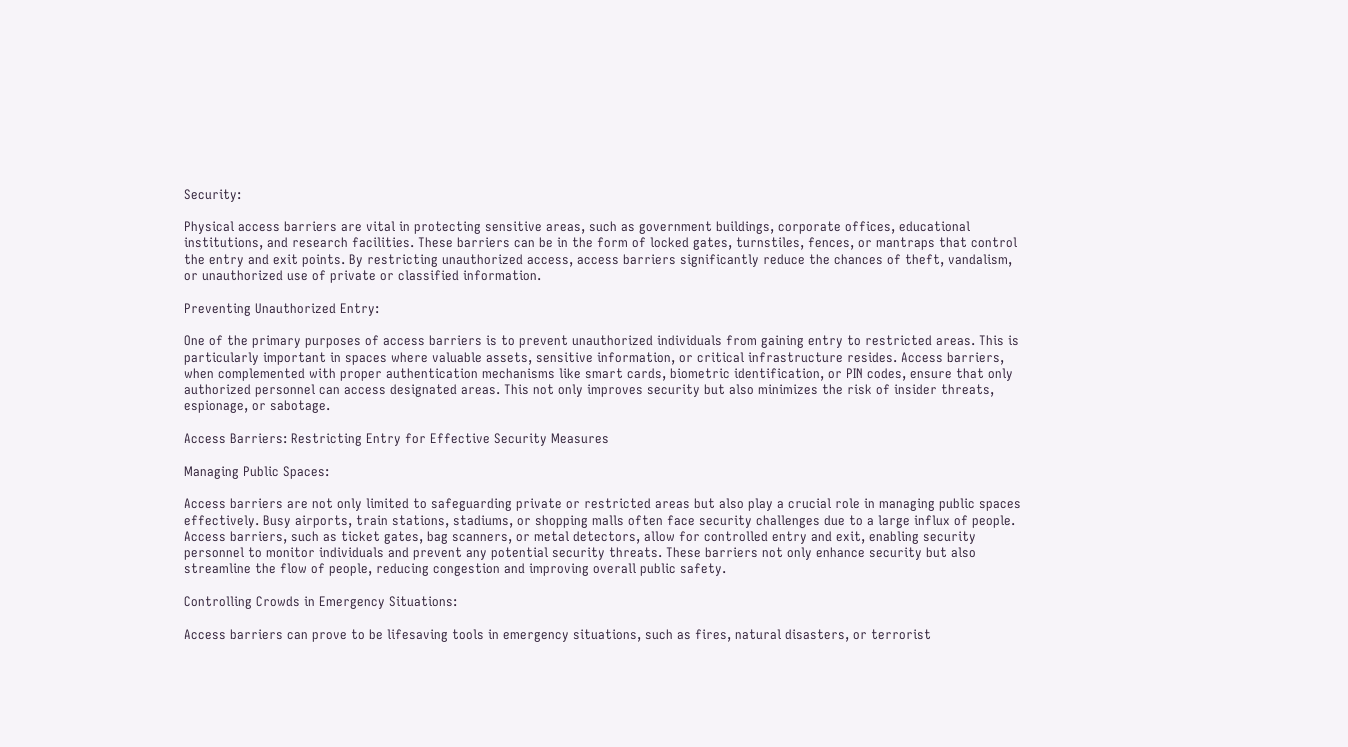Security:

Physical access barriers are vital in protecting sensitive areas, such as government buildings, corporate offices, educational institutions, and research facilities. These barriers can be in the form of locked gates, turnstiles, fences, or mantraps that control the entry and exit points. By restricting unauthorized access, access barriers significantly reduce the chances of theft, vandalism, or unauthorized use of private or classified information.

Preventing Unauthorized Entry:

One of the primary purposes of access barriers is to prevent unauthorized individuals from gaining entry to restricted areas. This is particularly important in spaces where valuable assets, sensitive information, or critical infrastructure resides. Access barriers, when complemented with proper authentication mechanisms like smart cards, biometric identification, or PIN codes, ensure that only authorized personnel can access designated areas. This not only improves security but also minimizes the risk of insider threats, espionage, or sabotage.

Access Barriers: Restricting Entry for Effective Security Measures

Managing Public Spaces:

Access barriers are not only limited to safeguarding private or restricted areas but also play a crucial role in managing public spaces effectively. Busy airports, train stations, stadiums, or shopping malls often face security challenges due to a large influx of people. Access barriers, such as ticket gates, bag scanners, or metal detectors, allow for controlled entry and exit, enabling security personnel to monitor individuals and prevent any potential security threats. These barriers not only enhance security but also streamline the flow of people, reducing congestion and improving overall public safety.

Controlling Crowds in Emergency Situations:

Access barriers can prove to be lifesaving tools in emergency situations, such as fires, natural disasters, or terrorist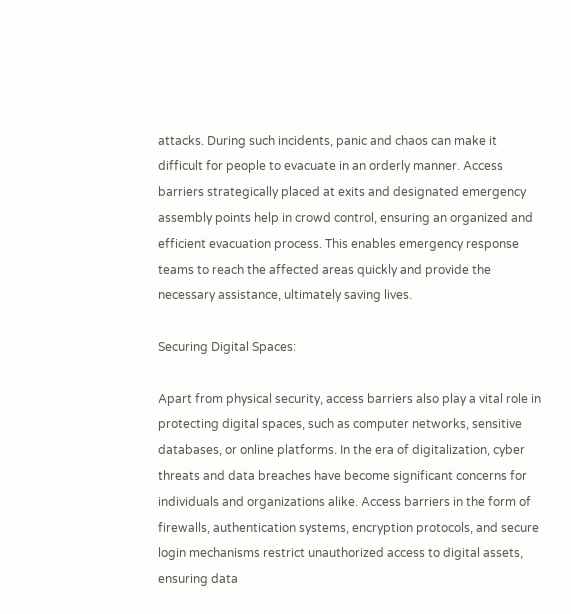attacks. During such incidents, panic and chaos can make it difficult for people to evacuate in an orderly manner. Access barriers strategically placed at exits and designated emergency assembly points help in crowd control, ensuring an organized and efficient evacuation process. This enables emergency response teams to reach the affected areas quickly and provide the necessary assistance, ultimately saving lives.

Securing Digital Spaces:

Apart from physical security, access barriers also play a vital role in protecting digital spaces, such as computer networks, sensitive databases, or online platforms. In the era of digitalization, cyber threats and data breaches have become significant concerns for individuals and organizations alike. Access barriers in the form of firewalls, authentication systems, encryption protocols, and secure login mechanisms restrict unauthorized access to digital assets, ensuring data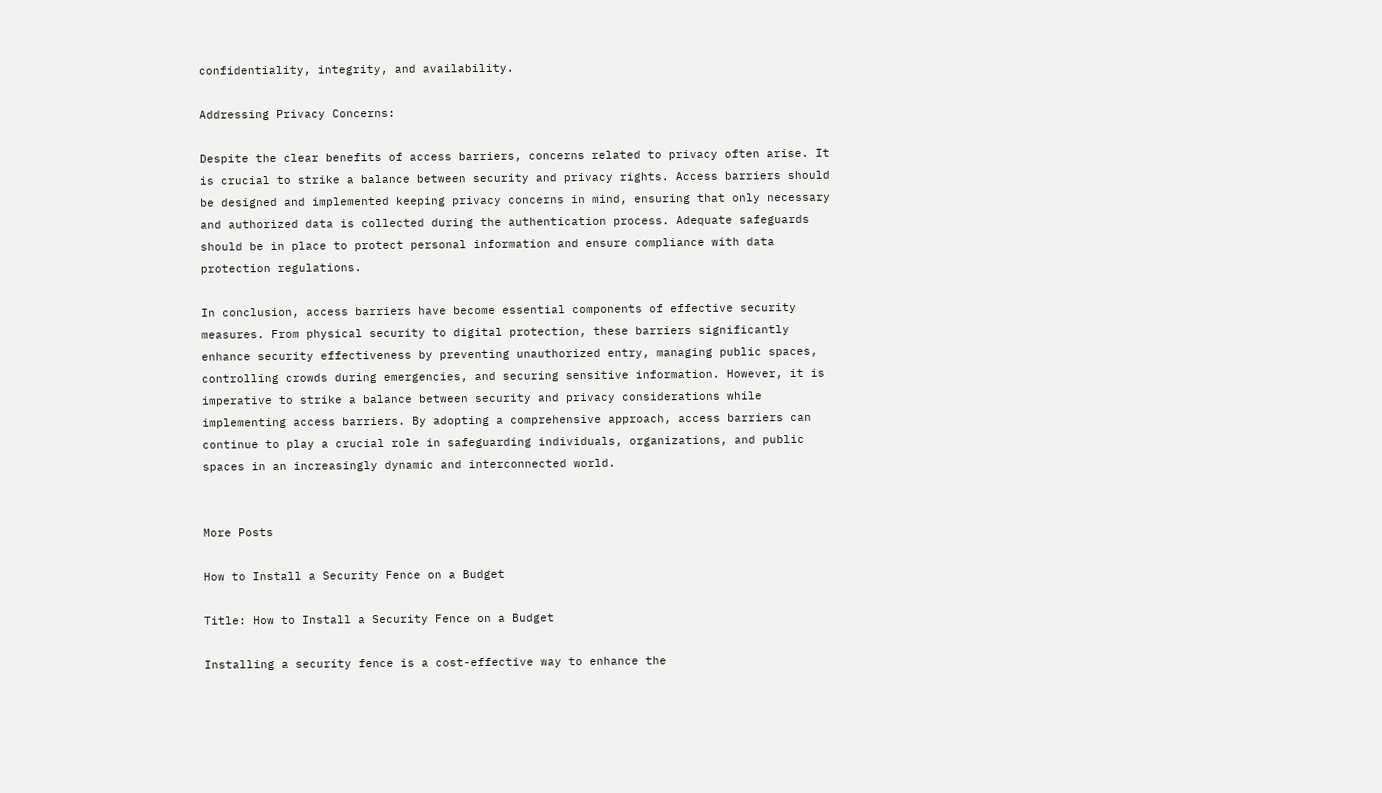confidentiality, integrity, and availability.

Addressing Privacy Concerns:

Despite the clear benefits of access barriers, concerns related to privacy often arise. It is crucial to strike a balance between security and privacy rights. Access barriers should be designed and implemented keeping privacy concerns in mind, ensuring that only necessary and authorized data is collected during the authentication process. Adequate safeguards should be in place to protect personal information and ensure compliance with data protection regulations.

In conclusion, access barriers have become essential components of effective security measures. From physical security to digital protection, these barriers significantly enhance security effectiveness by preventing unauthorized entry, managing public spaces, controlling crowds during emergencies, and securing sensitive information. However, it is imperative to strike a balance between security and privacy considerations while implementing access barriers. By adopting a comprehensive approach, access barriers can continue to play a crucial role in safeguarding individuals, organizations, and public spaces in an increasingly dynamic and interconnected world.


More Posts

How to Install a Security Fence on a Budget

Title: How to Install a Security Fence on a Budget

Installing a security fence is a cost-effective way to enhance the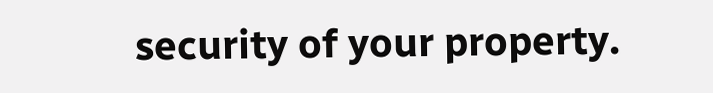security of your property.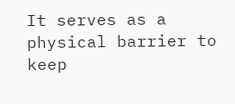It serves as a physical barrier to keep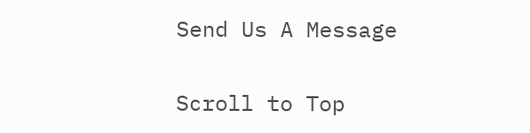Send Us A Message

Scroll to Top